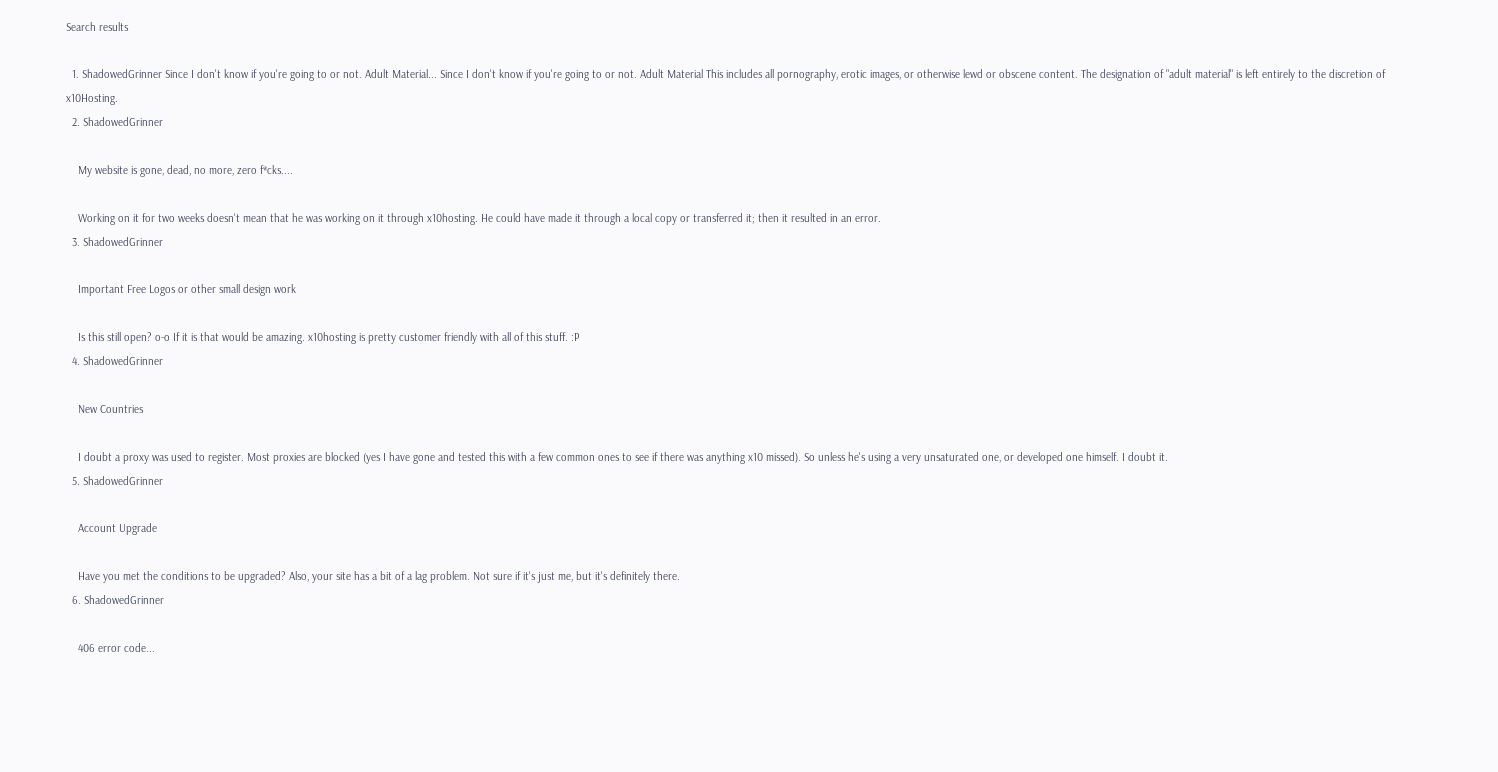Search results

  1. ShadowedGrinner Since I don't know if you're going to or not. Adult Material... Since I don't know if you're going to or not. Adult Material This includes all pornography, erotic images, or otherwise lewd or obscene content. The designation of "adult material" is left entirely to the discretion of x10Hosting.
  2. ShadowedGrinner

    My website is gone, dead, no more, zero f*cks....

    Working on it for two weeks doesn't mean that he was working on it through x10hosting. He could have made it through a local copy or transferred it; then it resulted in an error.
  3. ShadowedGrinner

    Important Free Logos or other small design work

    Is this still open? o-o If it is that would be amazing. x10hosting is pretty customer friendly with all of this stuff. :P
  4. ShadowedGrinner

    New Countries

    I doubt a proxy was used to register. Most proxies are blocked (yes I have gone and tested this with a few common ones to see if there was anything x10 missed). So unless he's using a very unsaturated one, or developed one himself. I doubt it.
  5. ShadowedGrinner

    Account Upgrade

    Have you met the conditions to be upgraded? Also, your site has a bit of a lag problem. Not sure if it's just me, but it's definitely there.
  6. ShadowedGrinner

    406 error code...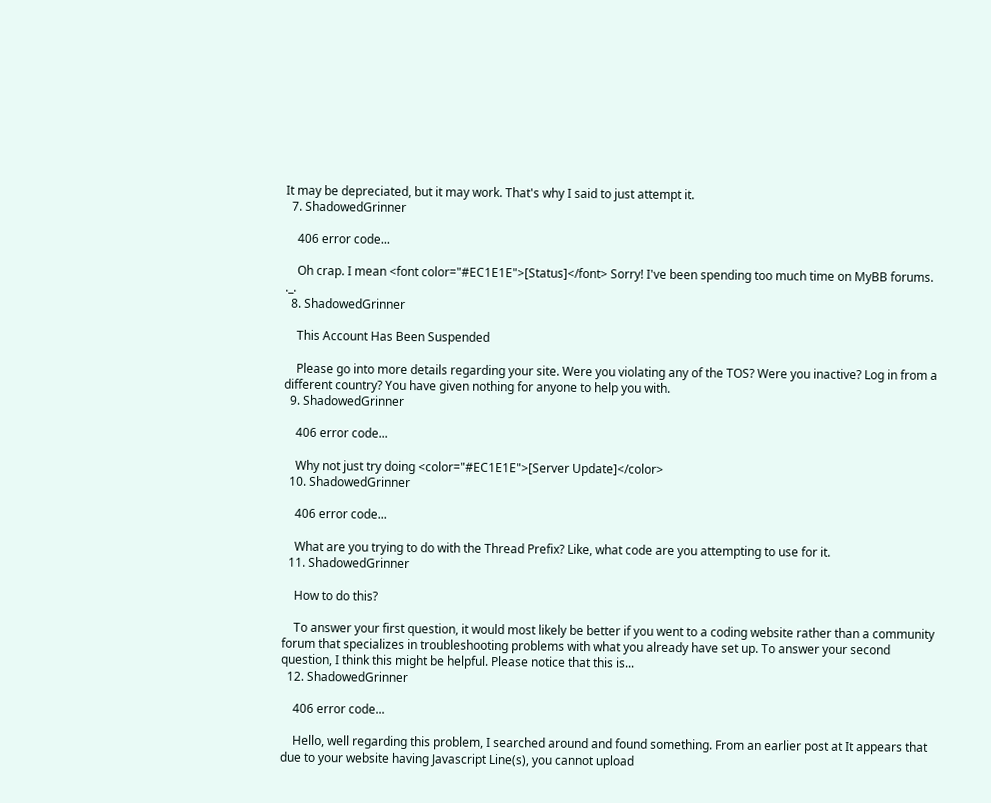It may be depreciated, but it may work. That's why I said to just attempt it.
  7. ShadowedGrinner

    406 error code...

    Oh crap. I mean <font color="#EC1E1E">[Status]</font> Sorry! I've been spending too much time on MyBB forums. ._.
  8. ShadowedGrinner

    This Account Has Been Suspended

    Please go into more details regarding your site. Were you violating any of the TOS? Were you inactive? Log in from a different country? You have given nothing for anyone to help you with.
  9. ShadowedGrinner

    406 error code...

    Why not just try doing <color="#EC1E1E">[Server Update]</color>
  10. ShadowedGrinner

    406 error code...

    What are you trying to do with the Thread Prefix? Like, what code are you attempting to use for it.
  11. ShadowedGrinner

    How to do this?

    To answer your first question, it would most likely be better if you went to a coding website rather than a community forum that specializes in troubleshooting problems with what you already have set up. To answer your second question, I think this might be helpful. Please notice that this is...
  12. ShadowedGrinner

    406 error code...

    Hello, well regarding this problem, I searched around and found something. From an earlier post at It appears that due to your website having Javascript Line(s), you cannot upload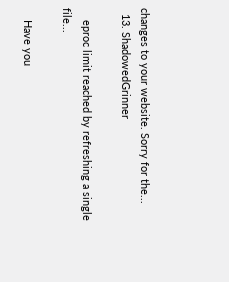changes to your website. Sorry for the...
  13. ShadowedGrinner

    eproc limit reached by refreshing a single file...

    Have you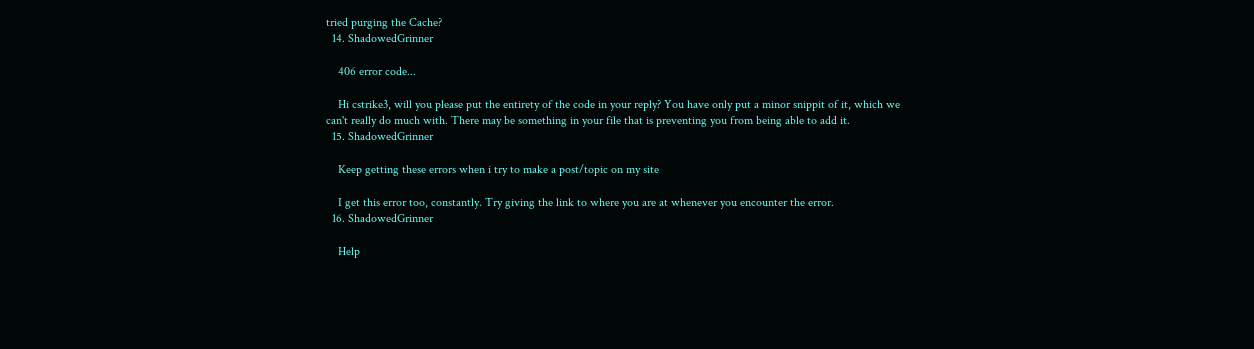tried purging the Cache?
  14. ShadowedGrinner

    406 error code...

    Hi cstrike3, will you please put the entirety of the code in your reply? You have only put a minor snippit of it, which we can't really do much with. There may be something in your file that is preventing you from being able to add it.
  15. ShadowedGrinner

    Keep getting these errors when i try to make a post/topic on my site

    I get this error too, constantly. Try giving the link to where you are at whenever you encounter the error.
  16. ShadowedGrinner

    Help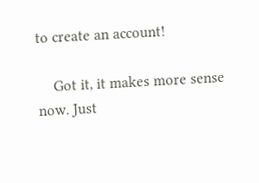to create an account!

    Got it, it makes more sense now. Just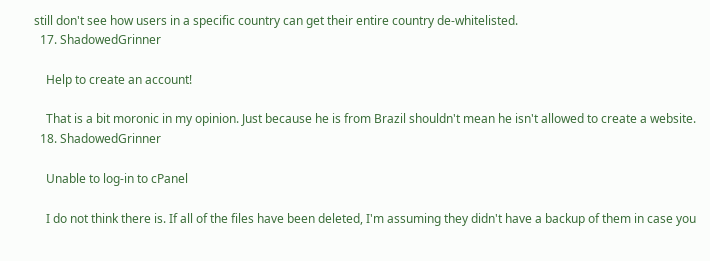still don't see how users in a specific country can get their entire country de-whitelisted.
  17. ShadowedGrinner

    Help to create an account!

    That is a bit moronic in my opinion. Just because he is from Brazil shouldn't mean he isn't allowed to create a website.
  18. ShadowedGrinner

    Unable to log-in to cPanel

    I do not think there is. If all of the files have been deleted, I'm assuming they didn't have a backup of them in case you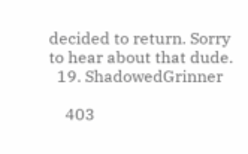decided to return. Sorry to hear about that dude.
  19. ShadowedGrinner

    403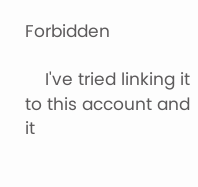Forbidden

    I've tried linking it to this account and it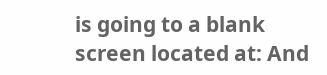is going to a blank screen located at: And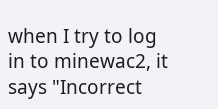when I try to log in to minewac2, it says "Incorrect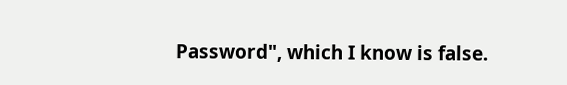Password", which I know is false.